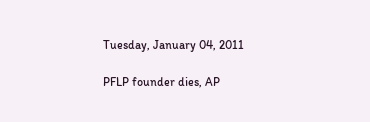Tuesday, January 04, 2011

PFLP founder dies, AP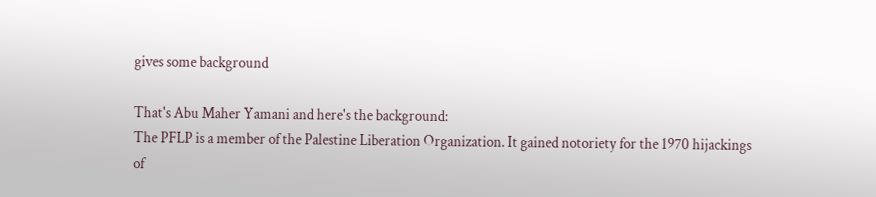gives some background

That's Abu Maher Yamani and here's the background:
The PFLP is a member of the Palestine Liberation Organization. It gained notoriety for the 1970 hijackings of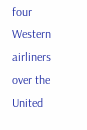four Western airliners over the United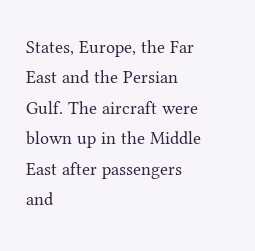States, Europe, the Far East and the Persian Gulf. The aircraft were blown up in the Middle East after passengers and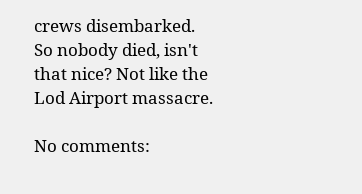crews disembarked.
So nobody died, isn't that nice? Not like the Lod Airport massacre.

No comments: